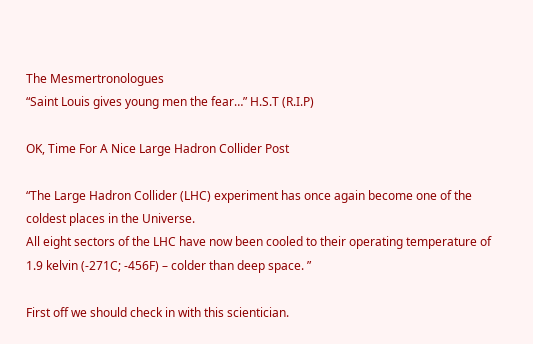The Mesmertronologues
“Saint Louis gives young men the fear…” H.S.T (R.I.P)

OK, Time For A Nice Large Hadron Collider Post

“The Large Hadron Collider (LHC) experiment has once again become one of the coldest places in the Universe.
All eight sectors of the LHC have now been cooled to their operating temperature of 1.9 kelvin (-271C; -456F) – colder than deep space. ”

First off we should check in with this scientician.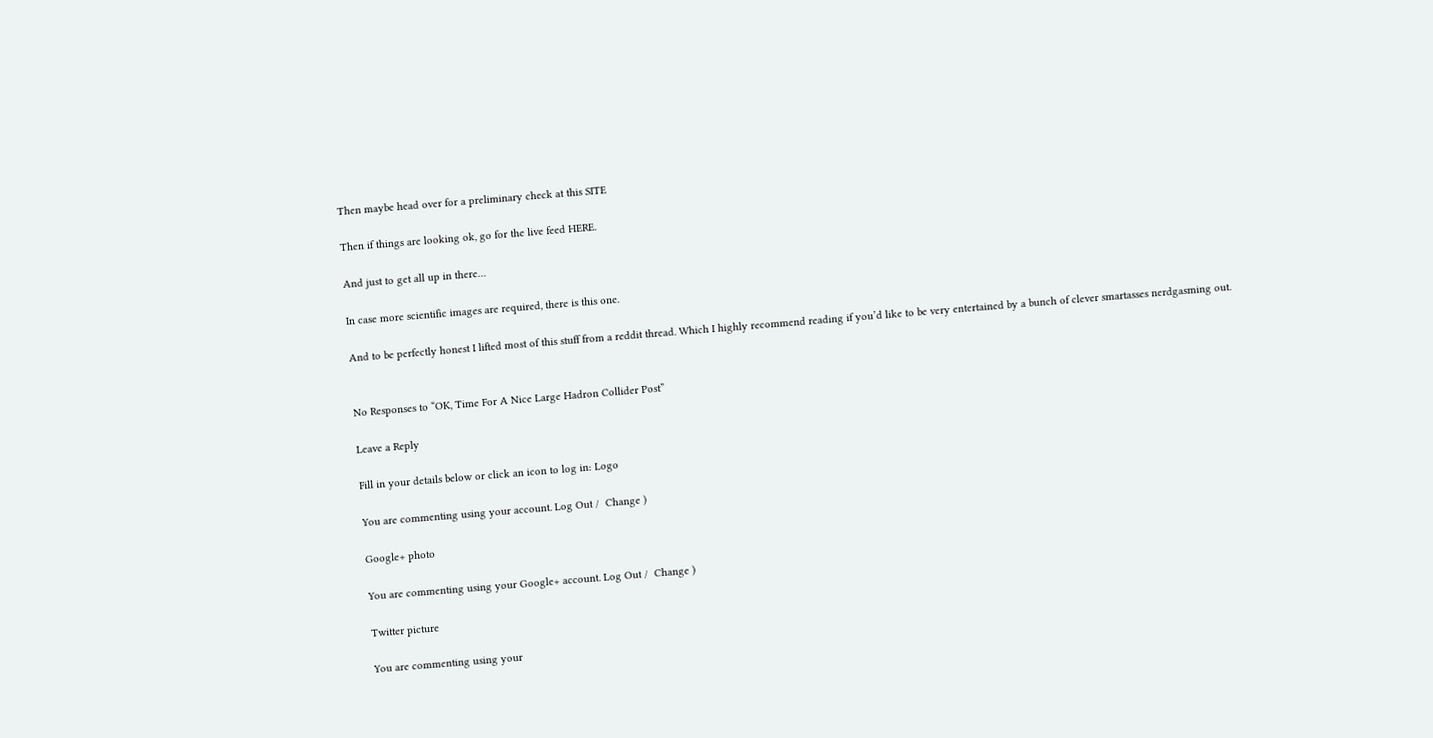Then maybe head over for a preliminary check at this SITE

Then if things are looking ok, go for the live feed HERE.

And just to get all up in there…

In case more scientific images are required, there is this one.

And to be perfectly honest I lifted most of this stuff from a reddit thread. Which I highly recommend reading if you’d like to be very entertained by a bunch of clever smartasses nerdgasming out.


No Responses to “OK, Time For A Nice Large Hadron Collider Post”

Leave a Reply

Fill in your details below or click an icon to log in: Logo

You are commenting using your account. Log Out /  Change )

Google+ photo

You are commenting using your Google+ account. Log Out /  Change )

Twitter picture

You are commenting using your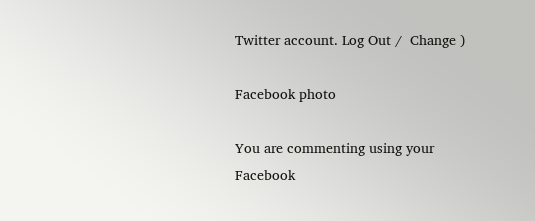Twitter account. Log Out /  Change )

Facebook photo

You are commenting using your Facebook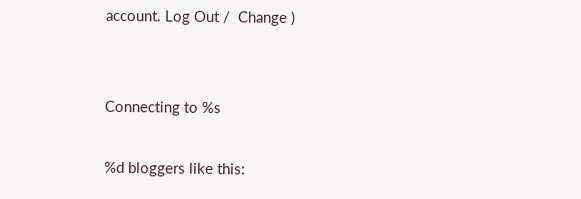account. Log Out /  Change )


Connecting to %s

%d bloggers like this: